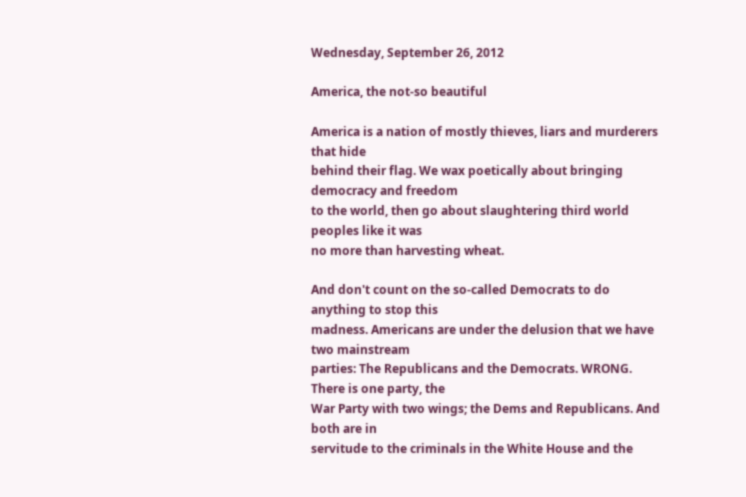Wednesday, September 26, 2012

America, the not-so beautiful

America is a nation of mostly thieves, liars and murderers that hide
behind their flag. We wax poetically about bringing democracy and freedom
to the world, then go about slaughtering third world peoples like it was
no more than harvesting wheat.

And don't count on the so-called Democrats to do anything to stop this
madness. Americans are under the delusion that we have two mainstream
parties: The Republicans and the Democrats. WRONG. There is one party, the
War Party with two wings; the Dems and Republicans. And both are in
servitude to the criminals in the White House and the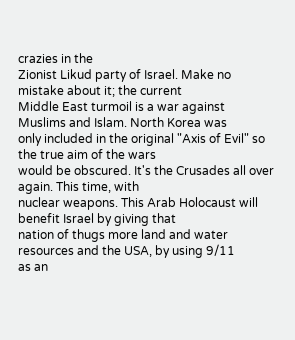crazies in the
Zionist Likud party of Israel. Make no mistake about it; the current
Middle East turmoil is a war against Muslims and Islam. North Korea was
only included in the original "Axis of Evil" so the true aim of the wars
would be obscured. It's the Crusades all over again. This time, with
nuclear weapons. This Arab Holocaust will benefit Israel by giving that
nation of thugs more land and water resources and the USA, by using 9/11
as an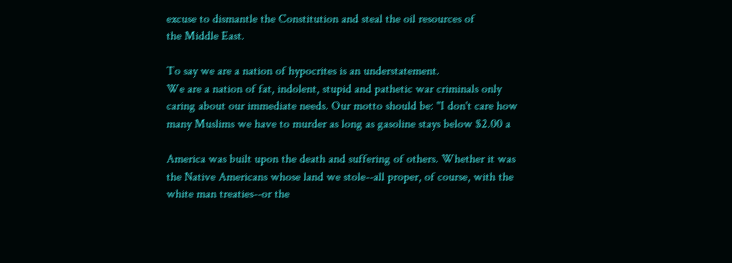excuse to dismantle the Constitution and steal the oil resources of
the Middle East.

To say we are a nation of hypocrites is an understatement.
We are a nation of fat, indolent, stupid and pathetic war criminals only
caring about our immediate needs. Our motto should be: "I don't care how
many Muslims we have to murder as long as gasoline stays below $2.00 a

America was built upon the death and suffering of others. Whether it was
the Native Americans whose land we stole--all proper, of course, with the
white man treaties--or the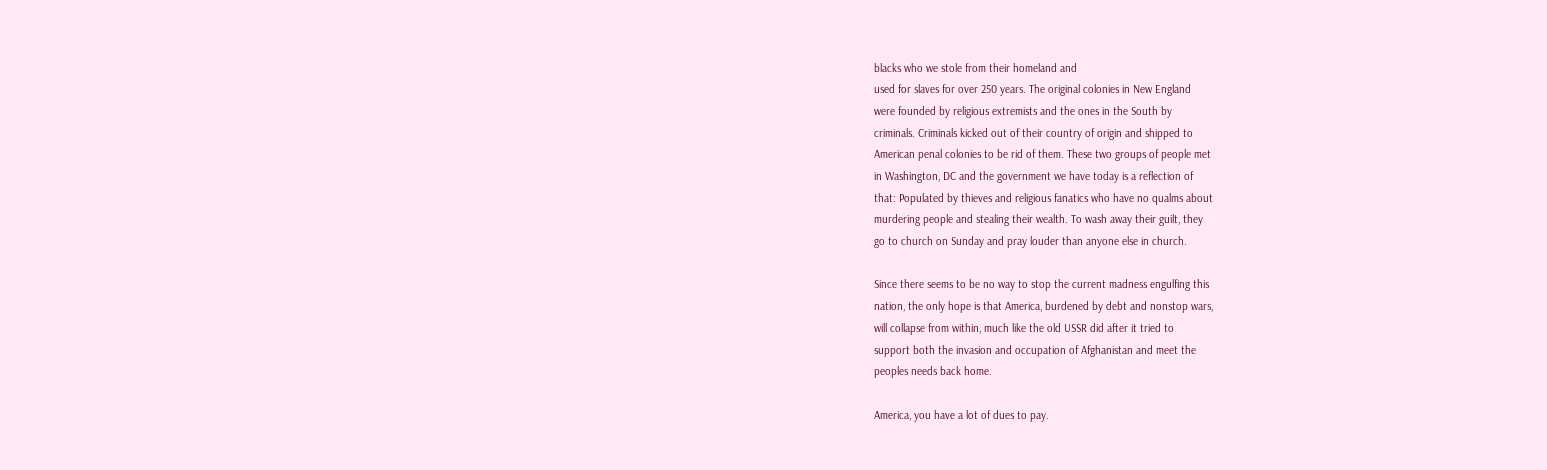blacks who we stole from their homeland and
used for slaves for over 250 years. The original colonies in New England
were founded by religious extremists and the ones in the South by
criminals. Criminals kicked out of their country of origin and shipped to
American penal colonies to be rid of them. These two groups of people met
in Washington, DC and the government we have today is a reflection of
that: Populated by thieves and religious fanatics who have no qualms about
murdering people and stealing their wealth. To wash away their guilt, they
go to church on Sunday and pray louder than anyone else in church.

Since there seems to be no way to stop the current madness engulfing this
nation, the only hope is that America, burdened by debt and nonstop wars,
will collapse from within, much like the old USSR did after it tried to
support both the invasion and occupation of Afghanistan and meet the
peoples needs back home.

America, you have a lot of dues to pay.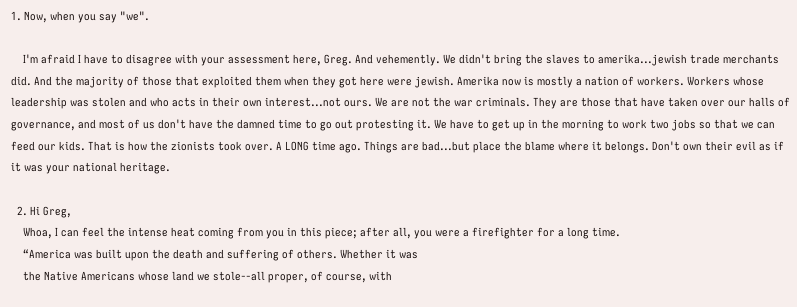1. Now, when you say "we".

    I'm afraid I have to disagree with your assessment here, Greg. And vehemently. We didn't bring the slaves to amerika...jewish trade merchants did. And the majority of those that exploited them when they got here were jewish. Amerika now is mostly a nation of workers. Workers whose leadership was stolen and who acts in their own interest...not ours. We are not the war criminals. They are those that have taken over our halls of governance, and most of us don't have the damned time to go out protesting it. We have to get up in the morning to work two jobs so that we can feed our kids. That is how the zionists took over. A LONG time ago. Things are bad...but place the blame where it belongs. Don't own their evil as if it was your national heritage.

  2. Hi Greg,
    Whoa, I can feel the intense heat coming from you in this piece; after all, you were a firefighter for a long time.
    “America was built upon the death and suffering of others. Whether it was
    the Native Americans whose land we stole--all proper, of course, with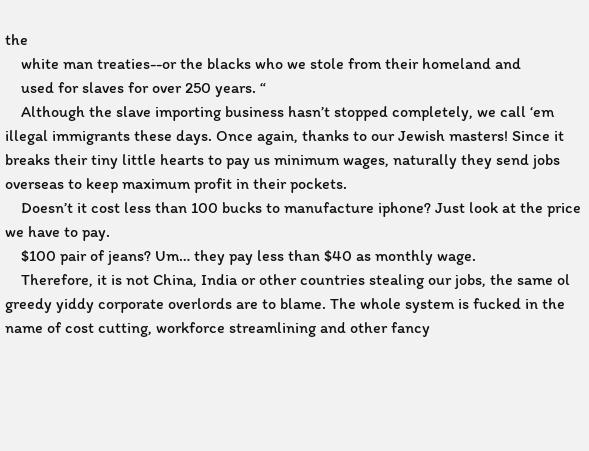the
    white man treaties--or the blacks who we stole from their homeland and
    used for slaves for over 250 years. “
    Although the slave importing business hasn’t stopped completely, we call ‘em illegal immigrants these days. Once again, thanks to our Jewish masters! Since it breaks their tiny little hearts to pay us minimum wages, naturally they send jobs overseas to keep maximum profit in their pockets.
    Doesn’t it cost less than 100 bucks to manufacture iphone? Just look at the price we have to pay.
    $100 pair of jeans? Um… they pay less than $40 as monthly wage.
    Therefore, it is not China, India or other countries stealing our jobs, the same ol greedy yiddy corporate overlords are to blame. The whole system is fucked in the name of cost cutting, workforce streamlining and other fancy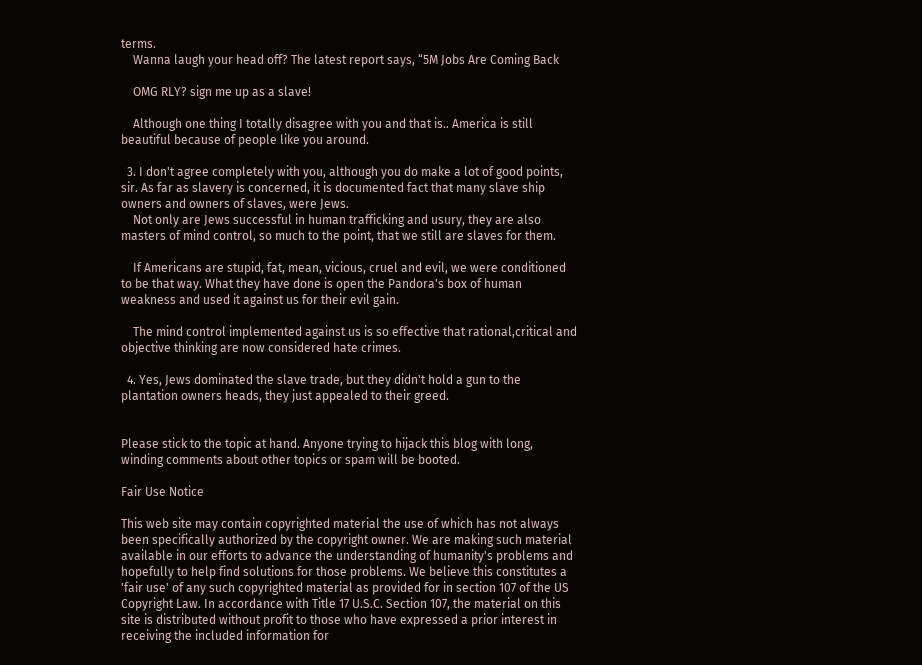terms.
    Wanna laugh your head off? The latest report says, “5M Jobs Are Coming Back

    OMG RLY? sign me up as a slave!

    Although one thing I totally disagree with you and that is.. America is still beautiful because of people like you around.

  3. I don't agree completely with you, although you do make a lot of good points, sir. As far as slavery is concerned, it is documented fact that many slave ship owners and owners of slaves, were Jews.
    Not only are Jews successful in human trafficking and usury, they are also masters of mind control, so much to the point, that we still are slaves for them.

    If Americans are stupid, fat, mean, vicious, cruel and evil, we were conditioned to be that way. What they have done is open the Pandora's box of human weakness and used it against us for their evil gain.

    The mind control implemented against us is so effective that rational,critical and objective thinking are now considered hate crimes.

  4. Yes, Jews dominated the slave trade, but they didn't hold a gun to the plantation owners heads, they just appealed to their greed.


Please stick to the topic at hand. Anyone trying to hijack this blog with long, winding comments about other topics or spam will be booted.

Fair Use Notice

This web site may contain copyrighted material the use of which has not always been specifically authorized by the copyright owner. We are making such material available in our efforts to advance the understanding of humanity's problems and hopefully to help find solutions for those problems. We believe this constitutes a 'fair use' of any such copyrighted material as provided for in section 107 of the US Copyright Law. In accordance with Title 17 U.S.C. Section 107, the material on this site is distributed without profit to those who have expressed a prior interest in receiving the included information for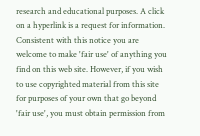research and educational purposes. A click on a hyperlink is a request for information. Consistent with this notice you are welcome to make 'fair use' of anything you find on this web site. However, if you wish to use copyrighted material from this site for purposes of your own that go beyond 'fair use', you must obtain permission from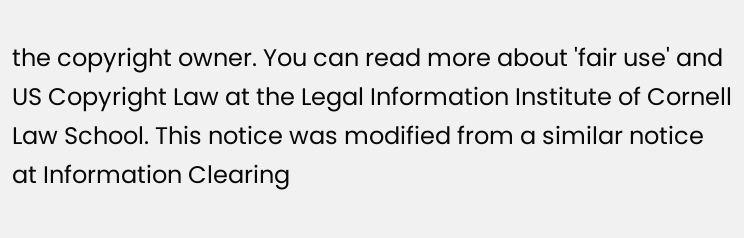the copyright owner. You can read more about 'fair use' and US Copyright Law at the Legal Information Institute of Cornell Law School. This notice was modified from a similar notice at Information Clearing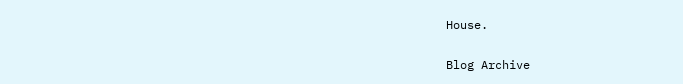House.

Blog Archive